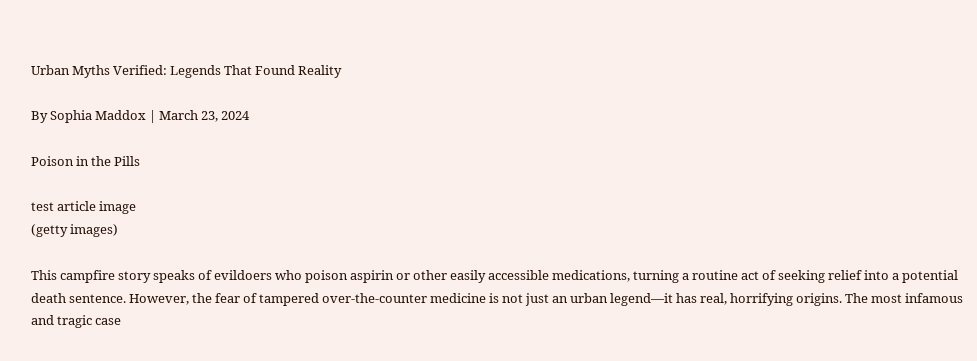Urban Myths Verified: Legends That Found Reality

By Sophia Maddox | March 23, 2024

Poison in the Pills

test article image
(getty images)

This campfire story speaks of evildoers who poison aspirin or other easily accessible medications, turning a routine act of seeking relief into a potential death sentence. However, the fear of tampered over-the-counter medicine is not just an urban legend—it has real, horrifying origins. The most infamous and tragic case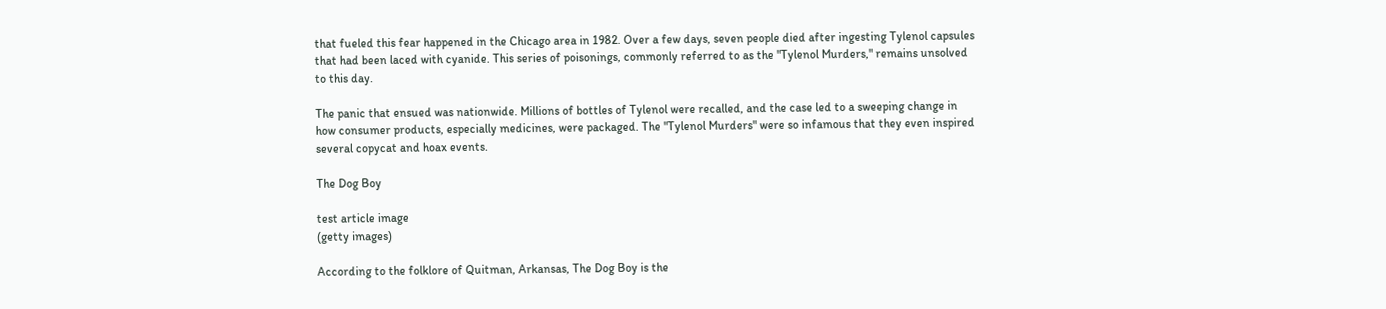that fueled this fear happened in the Chicago area in 1982. Over a few days, seven people died after ingesting Tylenol capsules that had been laced with cyanide. This series of poisonings, commonly referred to as the "Tylenol Murders," remains unsolved to this day.

The panic that ensued was nationwide. Millions of bottles of Tylenol were recalled, and the case led to a sweeping change in how consumer products, especially medicines, were packaged. The "Tylenol Murders" were so infamous that they even inspired several copycat and hoax events.

The Dog Boy

test article image
(getty images)

According to the folklore of Quitman, Arkansas, The Dog Boy is the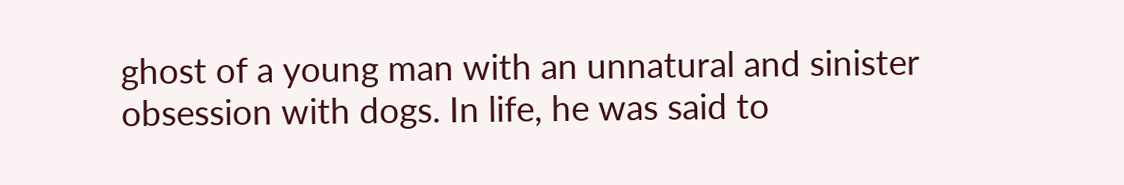ghost of a young man with an unnatural and sinister obsession with dogs. In life, he was said to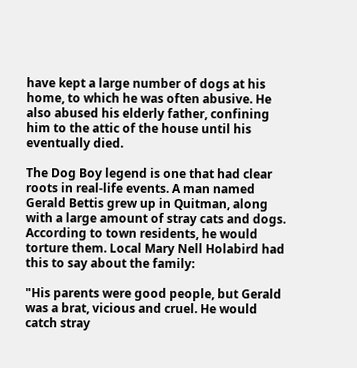have kept a large number of dogs at his home, to which he was often abusive. He also abused his elderly father, confining him to the attic of the house until his eventually died.

The Dog Boy legend is one that had clear roots in real-life events. A man named Gerald Bettis grew up in Quitman, along with a large amount of stray cats and dogs. According to town residents, he would torture them. Local Mary Nell Holabird had this to say about the family:

"His parents were good people, but Gerald was a brat, vicious and cruel. He would catch stray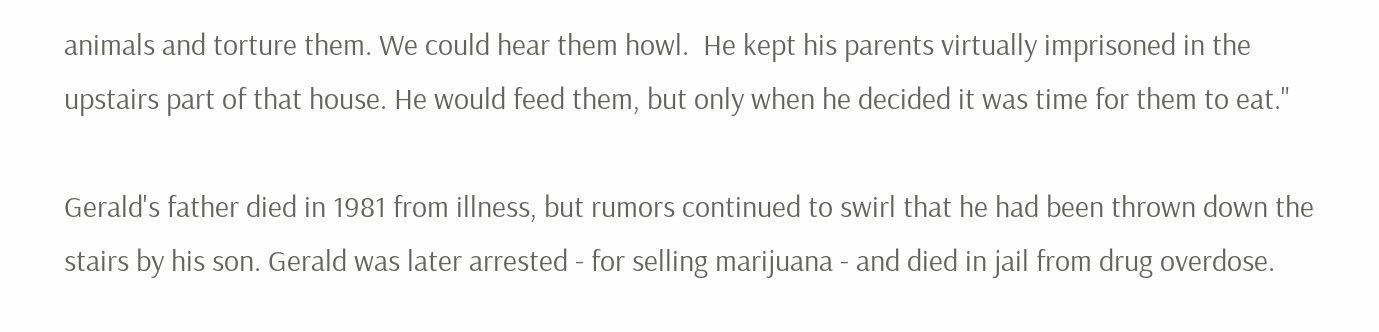animals and torture them. We could hear them howl.  He kept his parents virtually imprisoned in the upstairs part of that house. He would feed them, but only when he decided it was time for them to eat."

Gerald's father died in 1981 from illness, but rumors continued to swirl that he had been thrown down the stairs by his son. Gerald was later arrested - for selling marijuana - and died in jail from drug overdose.